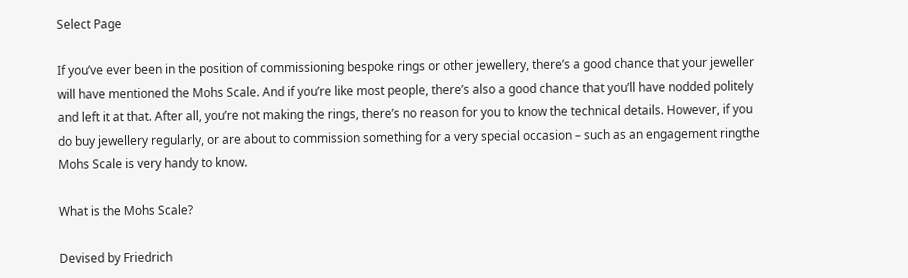Select Page

If you’ve ever been in the position of commissioning bespoke rings or other jewellery, there’s a good chance that your jeweller will have mentioned the Mohs Scale. And if you’re like most people, there’s also a good chance that you’ll have nodded politely and left it at that. After all, you’re not making the rings, there’s no reason for you to know the technical details. However, if you do buy jewellery regularly, or are about to commission something for a very special occasion – such as an engagement ringthe Mohs Scale is very handy to know.

What is the Mohs Scale?

Devised by Friedrich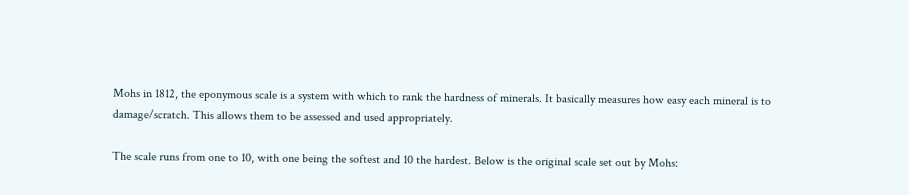Mohs in 1812, the eponymous scale is a system with which to rank the hardness of minerals. It basically measures how easy each mineral is to damage/scratch. This allows them to be assessed and used appropriately.

The scale runs from one to 10, with one being the softest and 10 the hardest. Below is the original scale set out by Mohs: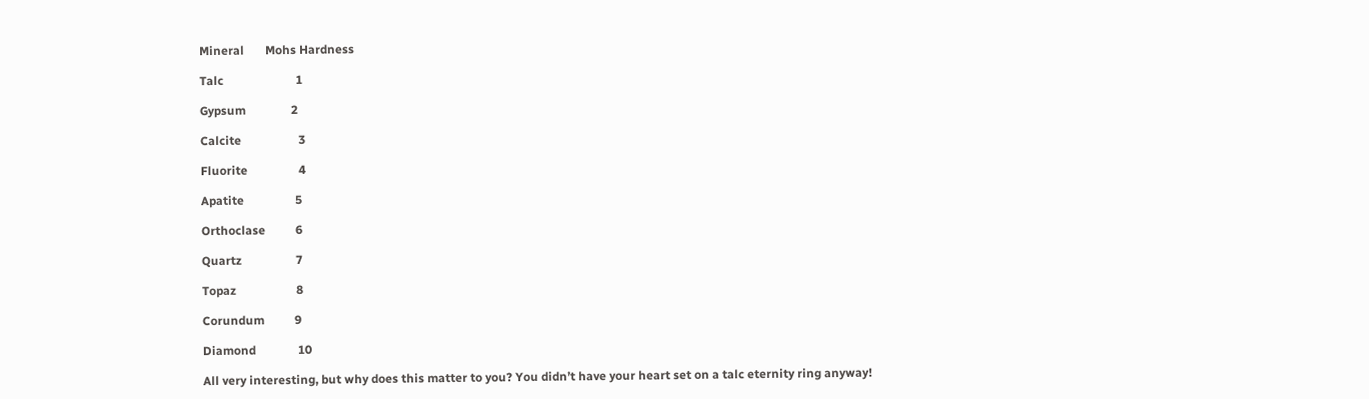Mineral       Mohs Hardness

Talc                        1

Gypsum               2

Calcite                   3

Fluorite                 4

Apatite                 5

Orthoclase          6

Quartz                  7

Topaz                    8

Corundum          9

Diamond              10

All very interesting, but why does this matter to you? You didn’t have your heart set on a talc eternity ring anyway!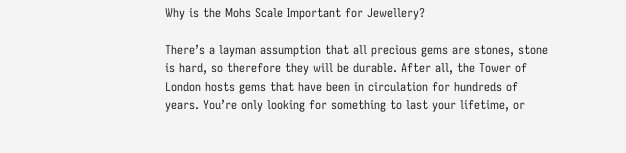Why is the Mohs Scale Important for Jewellery?

There’s a layman assumption that all precious gems are stones, stone is hard, so therefore they will be durable. After all, the Tower of London hosts gems that have been in circulation for hundreds of years. You’re only looking for something to last your lifetime, or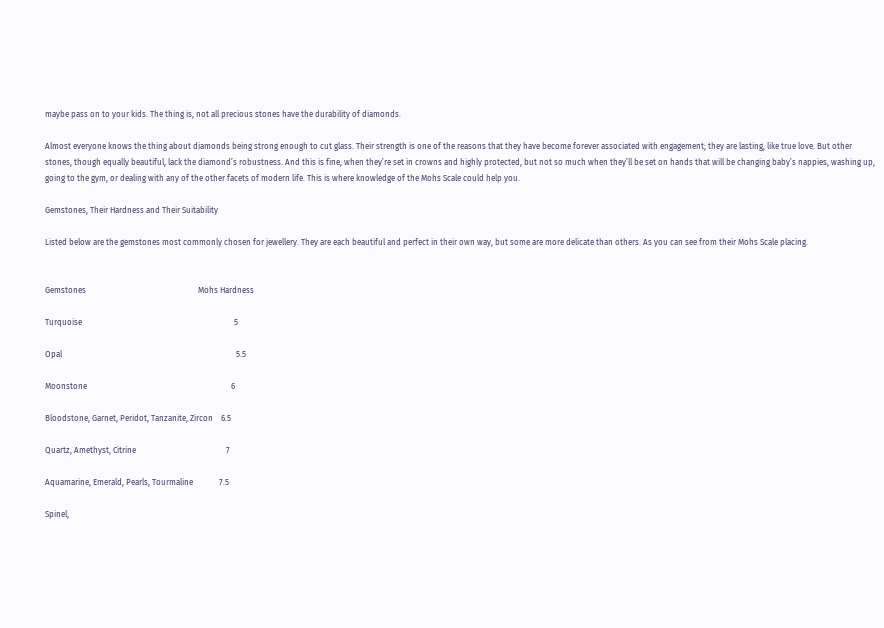maybe pass on to your kids. The thing is, not all precious stones have the durability of diamonds.

Almost everyone knows the thing about diamonds being strong enough to cut glass. Their strength is one of the reasons that they have become forever associated with engagement; they are lasting, like true love. But other stones, though equally beautiful, lack the diamond’s robustness. And this is fine, when they’re set in crowns and highly protected, but not so much when they’ll be set on hands that will be changing baby’s nappies, washing up, going to the gym, or dealing with any of the other facets of modern life. This is where knowledge of the Mohs Scale could help you.

Gemstones, Their Hardness and Their Suitability

Listed below are the gemstones most commonly chosen for jewellery. They are each beautiful and perfect in their own way, but some are more delicate than others. As you can see from their Mohs Scale placing.


Gemstones                                                        Mohs Hardness

Turquoise                                                                            5

Opal                                                                                       5.5

Moonstone                                                                        6

Bloodstone, Garnet, Peridot, Tanzanite, Zircon    6.5

Quartz, Amethyst, Citrine                                             7

Aquamarine, Emerald, Pearls, Tourmaline             7.5

Spinel,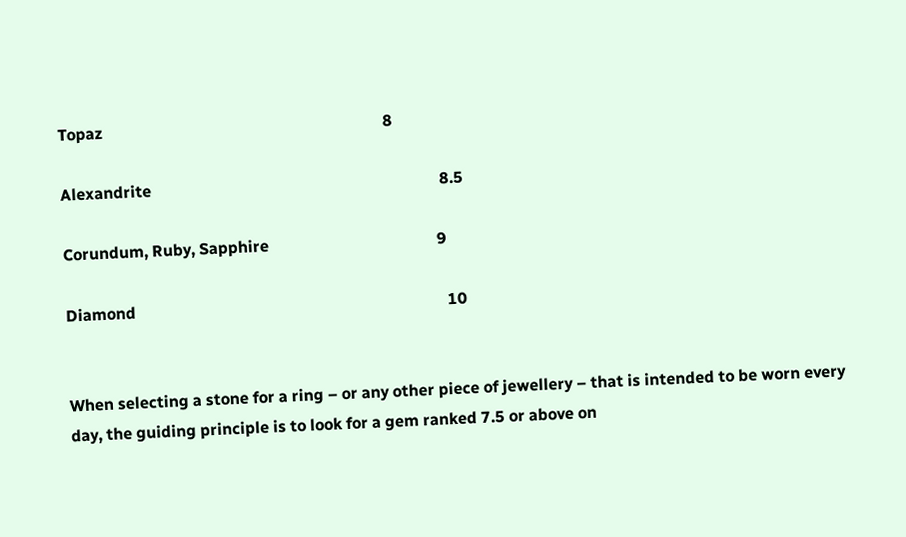Topaz                                                                      8

Alexandrite                                                                        8.5

Corundum, Ruby, Sapphire                                          9

Diamond                                                                              10


When selecting a stone for a ring – or any other piece of jewellery – that is intended to be worn every day, the guiding principle is to look for a gem ranked 7.5 or above on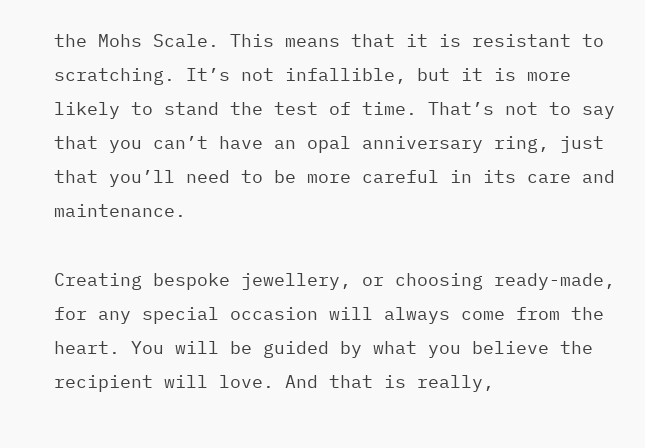the Mohs Scale. This means that it is resistant to scratching. It’s not infallible, but it is more likely to stand the test of time. That’s not to say that you can’t have an opal anniversary ring, just that you’ll need to be more careful in its care and maintenance.

Creating bespoke jewellery, or choosing ready-made, for any special occasion will always come from the heart. You will be guided by what you believe the recipient will love. And that is really,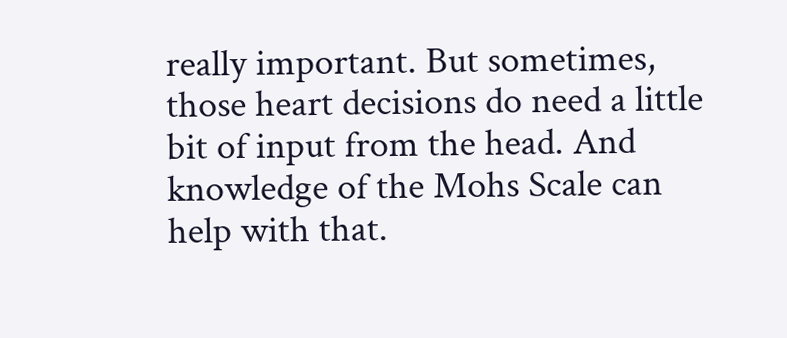really important. But sometimes, those heart decisions do need a little bit of input from the head. And knowledge of the Mohs Scale can help with that.